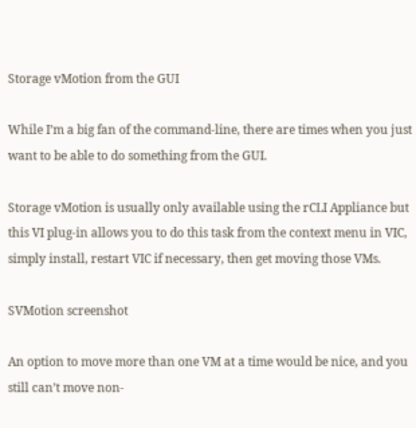Storage vMotion from the GUI

While I’m a big fan of the command-line, there are times when you just want to be able to do something from the GUI.

Storage vMotion is usually only available using the rCLI Appliance but this VI plug-in allows you to do this task from the context menu in VIC, simply install, restart VIC if necessary, then get moving those VMs.

SVMotion screenshot

An option to move more than one VM at a time would be nice, and you still can’t move non-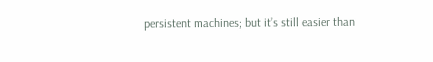persistent machines; but it’s still easier than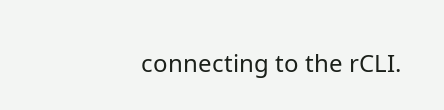connecting to the rCLI.